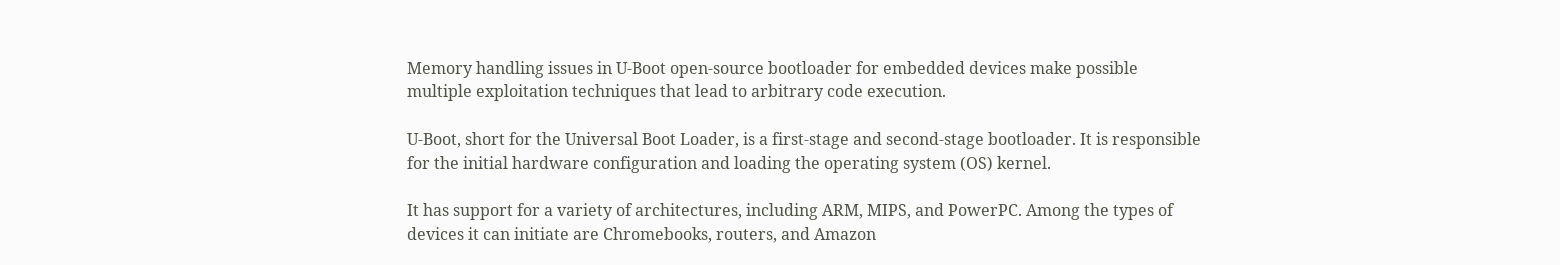Memory handling issues in U-Boot open-source bootloader for embedded devices make possible multiple exploitation techniques that lead to arbitrary code execution.

U-Boot, short for the Universal Boot Loader, is a first-stage and second-stage bootloader. It is responsible for the initial hardware configuration and loading the operating system (OS) kernel.

It has support for a variety of architectures, including ARM, MIPS, and PowerPC. Among the types of devices it can initiate are Chromebooks, routers, and Amazon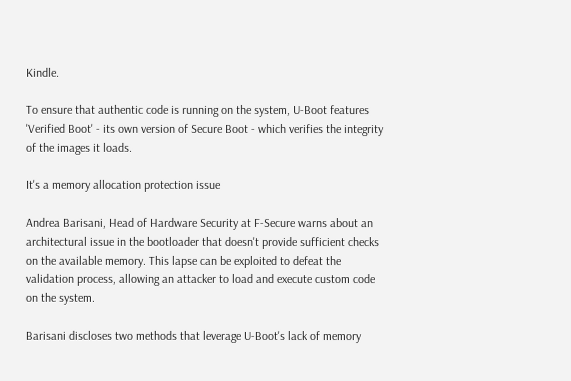Kindle.

To ensure that authentic code is running on the system, U-Boot features 'Verified Boot' - its own version of Secure Boot - which verifies the integrity of the images it loads.

It's a memory allocation protection issue

Andrea Barisani, Head of Hardware Security at F-Secure warns about an architectural issue in the bootloader that doesn't provide sufficient checks on the available memory. This lapse can be exploited to defeat the validation process, allowing an attacker to load and execute custom code on the system.

Barisani discloses two methods that leverage U-Boot's lack of memory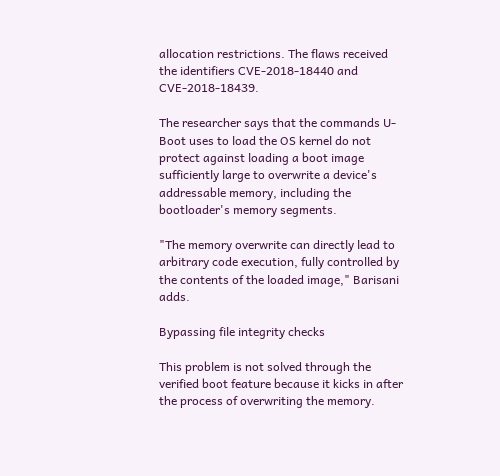allocation restrictions. The flaws received the identifiers CVE-2018-18440 and  CVE-2018-18439.

The researcher says that the commands U-Boot uses to load the OS kernel do not protect against loading a boot image sufficiently large to overwrite a device's addressable memory, including the bootloader's memory segments.

"The memory overwrite can directly lead to arbitrary code execution, fully controlled by the contents of the loaded image," Barisani adds.

Bypassing file integrity checks

This problem is not solved through the verified boot feature because it kicks in after the process of overwriting the memory.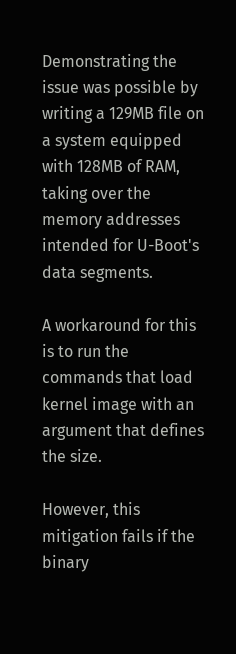Demonstrating the issue was possible by writing a 129MB file on a system equipped with 128MB of RAM, taking over the memory addresses intended for U-Boot's data segments.

A workaround for this is to run the commands that load kernel image with an argument that defines the size.

However, this mitigation fails if the binary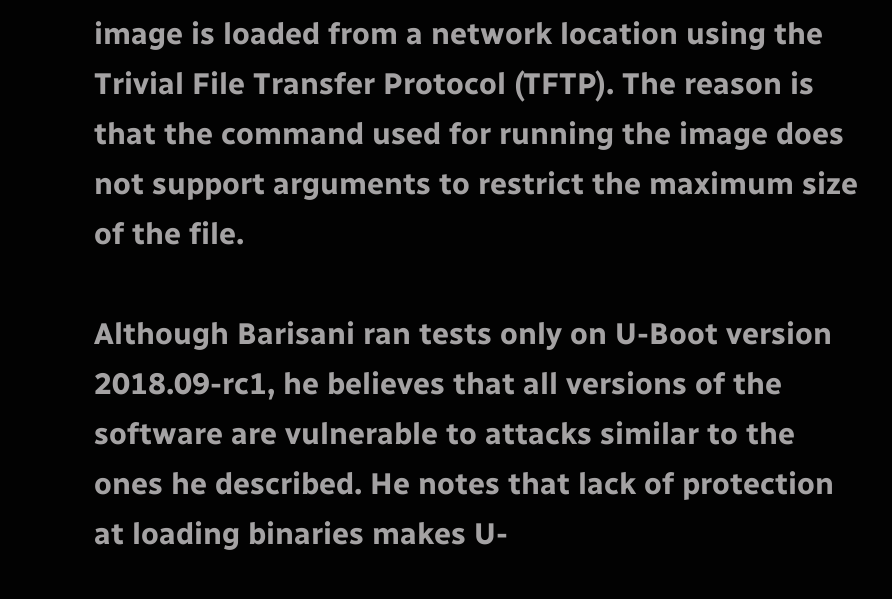image is loaded from a network location using the Trivial File Transfer Protocol (TFTP). The reason is that the command used for running the image does not support arguments to restrict the maximum size of the file.

Although Barisani ran tests only on U-Boot version 2018.09-rc1, he believes that all versions of the software are vulnerable to attacks similar to the ones he described. He notes that lack of protection at loading binaries makes U-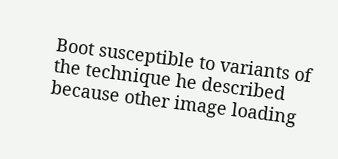Boot susceptible to variants of the technique he described because other image loading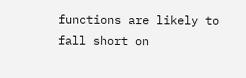functions are likely to fall short on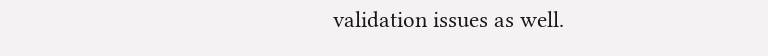validation issues as well.